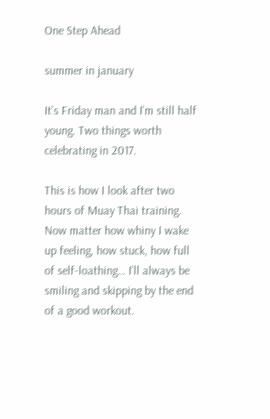One Step Ahead

summer in january

It’s Friday man and I’m still half young. Two things worth celebrating in 2017.

This is how I look after two hours of Muay Thai training. Now matter how whiny I wake up feeling, how stuck, how full of self-loathing… I’ll always be smiling and skipping by the end of a good workout.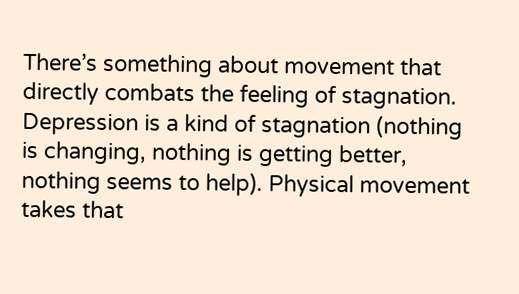There’s something about movement that directly combats the feeling of stagnation. Depression is a kind of stagnation (nothing is changing, nothing is getting better, nothing seems to help). Physical movement takes that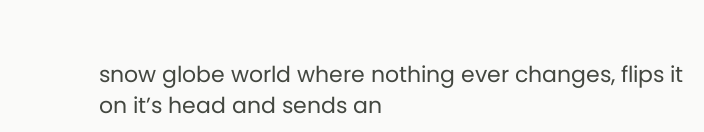snow globe world where nothing ever changes, flips it on it’s head and sends an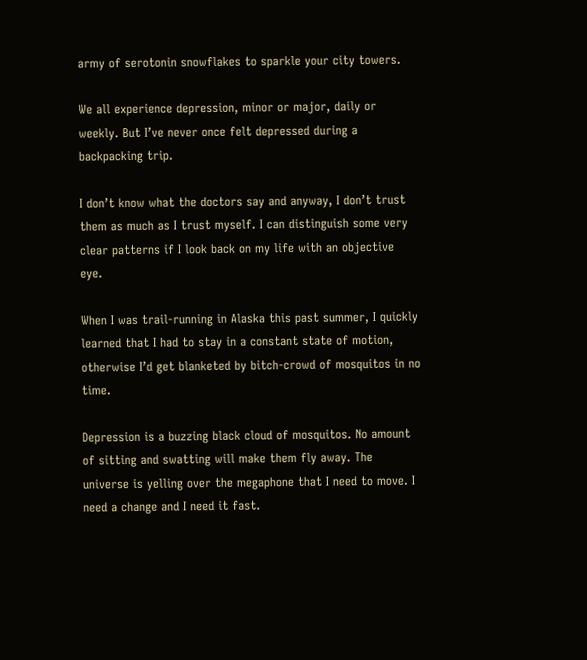army of serotonin snowflakes to sparkle your city towers.

We all experience depression, minor or major, daily or weekly. But I’ve never once felt depressed during a backpacking trip.

I don’t know what the doctors say and anyway, I don’t trust them as much as I trust myself. I can distinguish some very clear patterns if I look back on my life with an objective eye.

When I was trail-running in Alaska this past summer, I quickly learned that I had to stay in a constant state of motion, otherwise I’d get blanketed by bitch-crowd of mosquitos in no time.

Depression is a buzzing black cloud of mosquitos. No amount of sitting and swatting will make them fly away. The universe is yelling over the megaphone that I need to move. I need a change and I need it fast.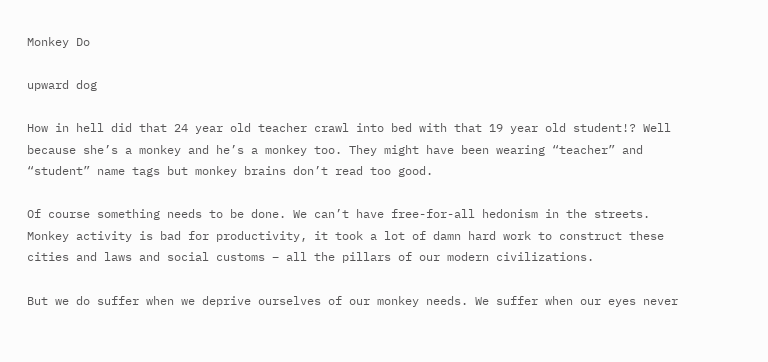Monkey Do

upward dog

How in hell did that 24 year old teacher crawl into bed with that 19 year old student!? Well because she’s a monkey and he’s a monkey too. They might have been wearing “teacher” and “student” name tags but monkey brains don’t read too good.

Of course something needs to be done. We can’t have free-for-all hedonism in the streets. Monkey activity is bad for productivity, it took a lot of damn hard work to construct these cities and laws and social customs – all the pillars of our modern civilizations.

But we do suffer when we deprive ourselves of our monkey needs. We suffer when our eyes never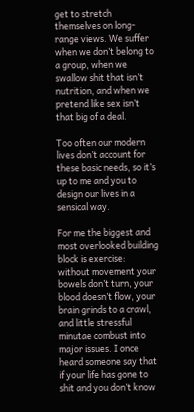get to stretch themselves on long-range views. We suffer when we don’t belong to a group, when we swallow shit that isn’t nutrition, and when we pretend like sex isn’t that big of a deal.

Too often our modern lives don’t account for these basic needs, so it’s up to me and you to design our lives in a sensical way.

For me the biggest and most overlooked building block is exercise: without movement your bowels don’t turn, your blood doesn’t flow, your brain grinds to a crawl, and little stressful minutae combust into major issues. I once heard someone say that if your life has gone to shit and you don’t know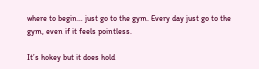where to begin… just go to the gym. Every day just go to the gym, even if it feels pointless.

It’s hokey but it does hold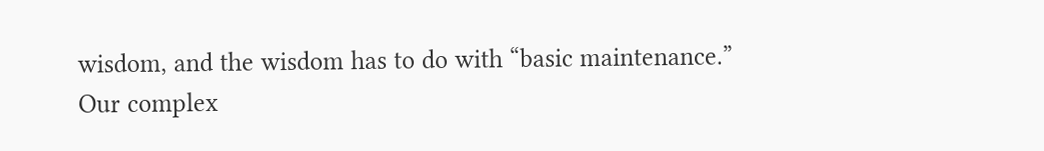wisdom, and the wisdom has to do with “basic maintenance.” Our complex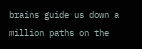brains guide us down a million paths on the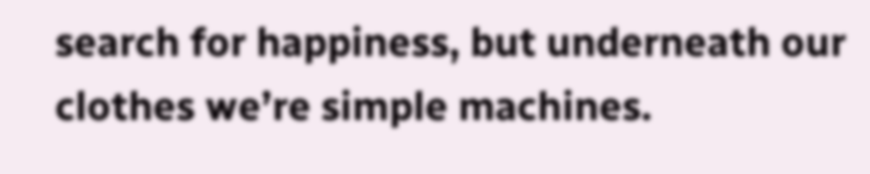search for happiness, but underneath our clothes we’re simple machines.